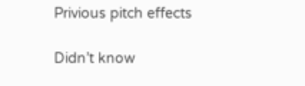Privious pitch effects

Didn’t know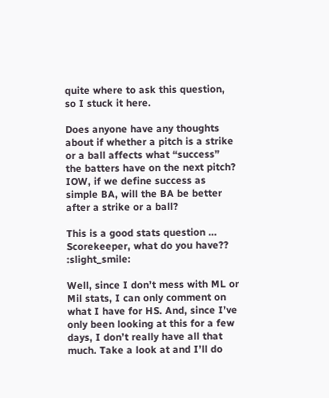quite where to ask this question, so I stuck it here.

Does anyone have any thoughts about if whether a pitch is a strike or a ball affects what “success” the batters have on the next pitch? IOW, if we define success as simple BA, will the BA be better after a strike or a ball?

This is a good stats question … Scorekeeper, what do you have?? :slight_smile:

Well, since I don’t mess with ML or Mil stats, I can only comment on what I have for HS. And, since I’ve only been looking at this for a few days, I don’t really have all that much. Take a look at and I’ll do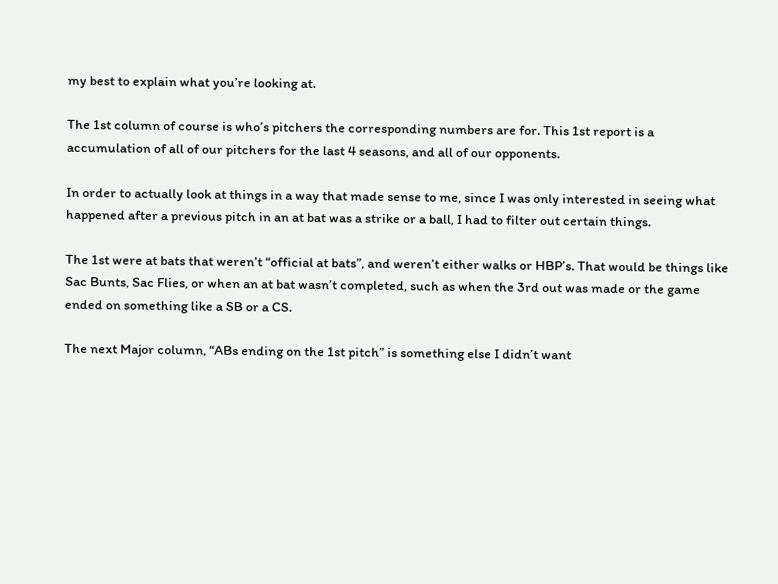my best to explain what you’re looking at.

The 1st column of course is who’s pitchers the corresponding numbers are for. This 1st report is a accumulation of all of our pitchers for the last 4 seasons, and all of our opponents.

In order to actually look at things in a way that made sense to me, since I was only interested in seeing what happened after a previous pitch in an at bat was a strike or a ball, I had to filter out certain things.

The 1st were at bats that weren’t “official at bats”, and weren’t either walks or HBP’s. That would be things like Sac Bunts, Sac Flies, or when an at bat wasn’t completed, such as when the 3rd out was made or the game ended on something like a SB or a CS.

The next Major column, “ABs ending on the 1st pitch” is something else I didn’t want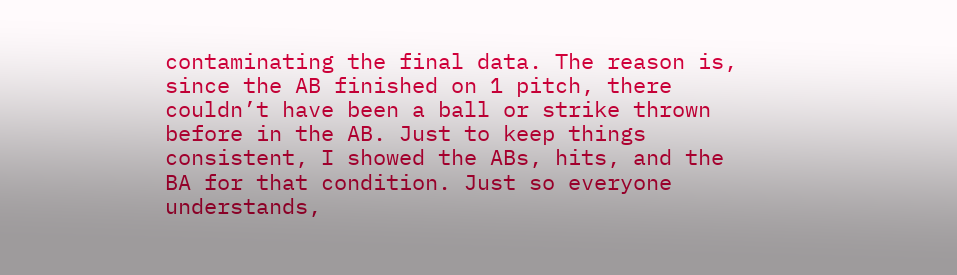contaminating the final data. The reason is, since the AB finished on 1 pitch, there couldn’t have been a ball or strike thrown before in the AB. Just to keep things consistent, I showed the ABs, hits, and the BA for that condition. Just so everyone understands,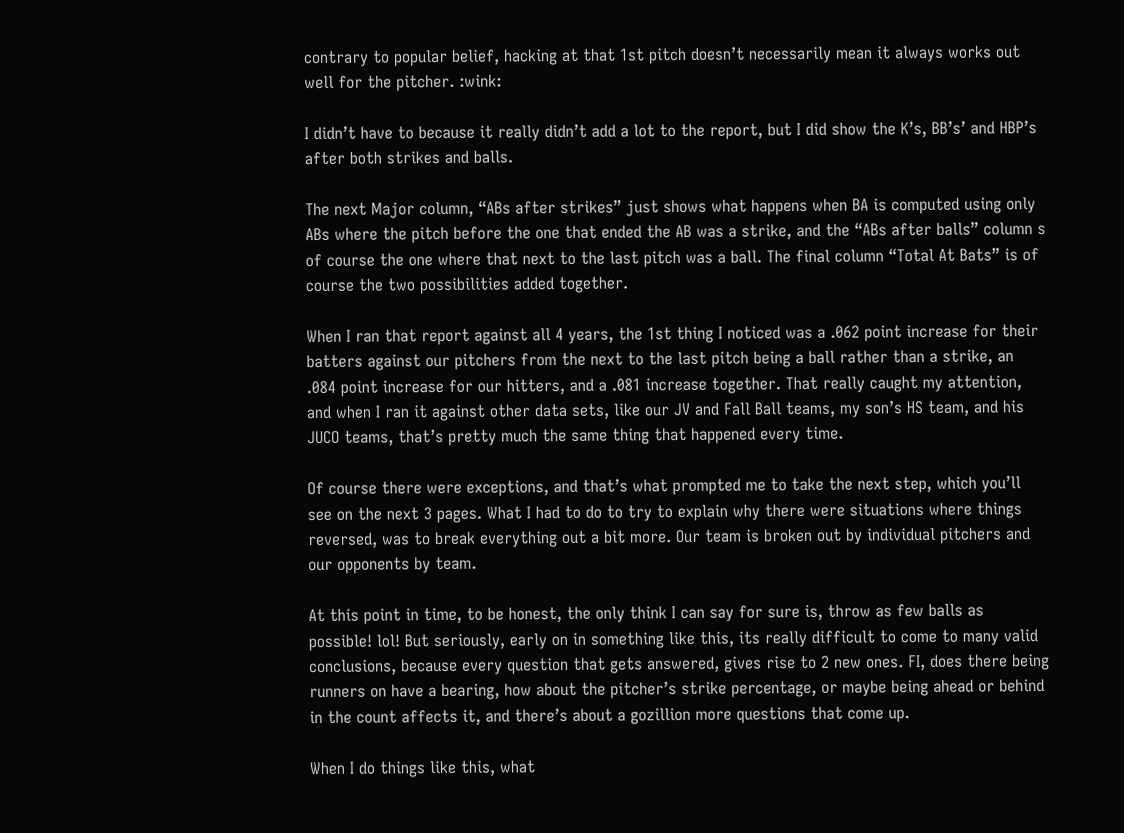contrary to popular belief, hacking at that 1st pitch doesn’t necessarily mean it always works out well for the pitcher. :wink:

I didn’t have to because it really didn’t add a lot to the report, but I did show the K’s, BB’s’ and HBP’s after both strikes and balls.

The next Major column, “ABs after strikes” just shows what happens when BA is computed using only ABs where the pitch before the one that ended the AB was a strike, and the “ABs after balls” column s of course the one where that next to the last pitch was a ball. The final column “Total At Bats” is of course the two possibilities added together.

When I ran that report against all 4 years, the 1st thing I noticed was a .062 point increase for their batters against our pitchers from the next to the last pitch being a ball rather than a strike, an .084 point increase for our hitters, and a .081 increase together. That really caught my attention, and when I ran it against other data sets, like our JV and Fall Ball teams, my son’s HS team, and his JUCO teams, that’s pretty much the same thing that happened every time.

Of course there were exceptions, and that’s what prompted me to take the next step, which you’ll see on the next 3 pages. What I had to do to try to explain why there were situations where things reversed, was to break everything out a bit more. Our team is broken out by individual pitchers and our opponents by team.

At this point in time, to be honest, the only think I can say for sure is, throw as few balls as possible! lol! But seriously, early on in something like this, its really difficult to come to many valid conclusions, because every question that gets answered, gives rise to 2 new ones. FI, does there being runners on have a bearing, how about the pitcher’s strike percentage, or maybe being ahead or behind in the count affects it, and there’s about a gozillion more questions that come up.

When I do things like this, what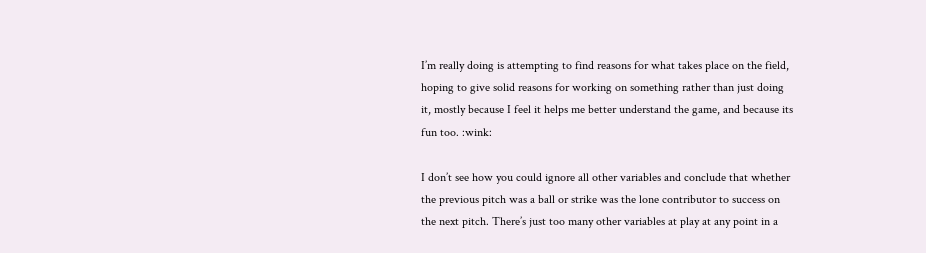I’m really doing is attempting to find reasons for what takes place on the field, hoping to give solid reasons for working on something rather than just doing it, mostly because I feel it helps me better understand the game, and because its fun too. :wink:

I don’t see how you could ignore all other variables and conclude that whether the previous pitch was a ball or strike was the lone contributor to success on the next pitch. There’s just too many other variables at play at any point in a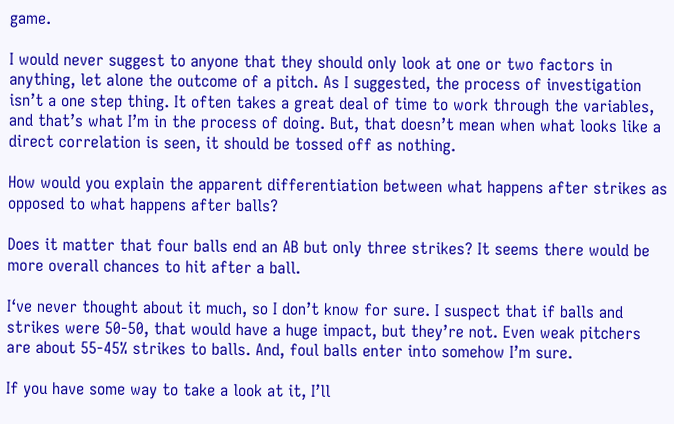game.

I would never suggest to anyone that they should only look at one or two factors in anything, let alone the outcome of a pitch. As I suggested, the process of investigation isn’t a one step thing. It often takes a great deal of time to work through the variables, and that’s what I’m in the process of doing. But, that doesn’t mean when what looks like a direct correlation is seen, it should be tossed off as nothing.

How would you explain the apparent differentiation between what happens after strikes as opposed to what happens after balls?

Does it matter that four balls end an AB but only three strikes? It seems there would be more overall chances to hit after a ball.

I‘ve never thought about it much, so I don’t know for sure. I suspect that if balls and strikes were 50-50, that would have a huge impact, but they’re not. Even weak pitchers are about 55-45% strikes to balls. And, foul balls enter into somehow I’m sure.

If you have some way to take a look at it, I’ll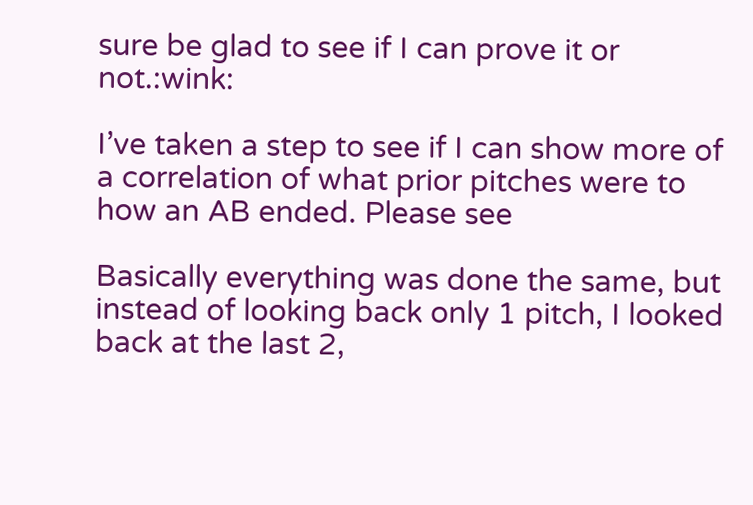sure be glad to see if I can prove it or not.:wink:

I’ve taken a step to see if I can show more of a correlation of what prior pitches were to how an AB ended. Please see

Basically everything was done the same, but instead of looking back only 1 pitch, I looked back at the last 2,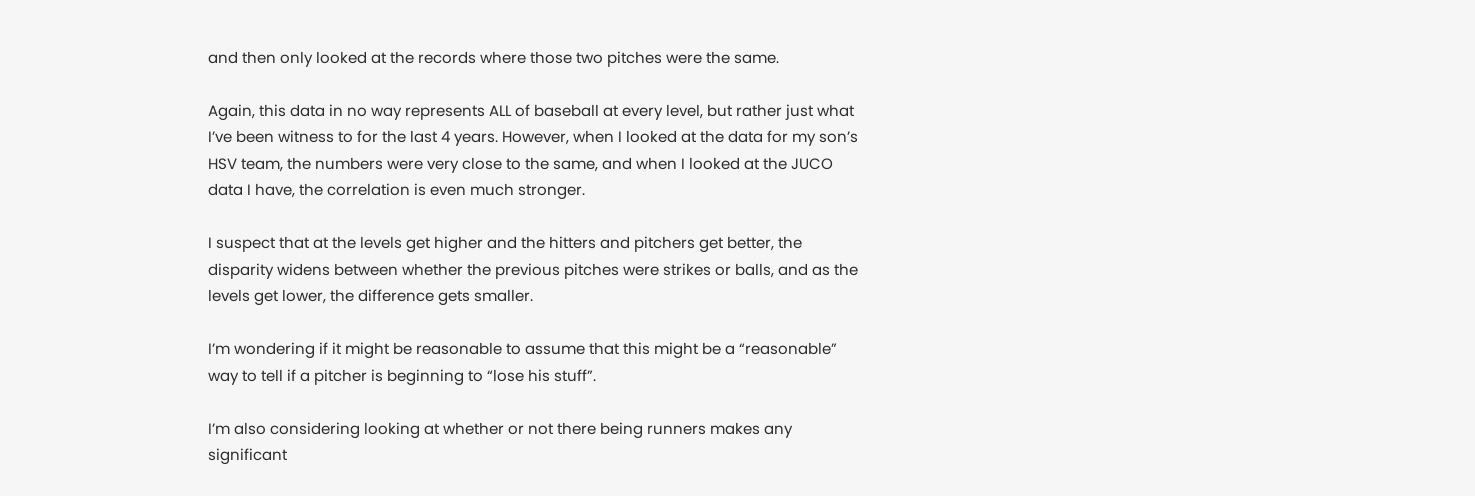and then only looked at the records where those two pitches were the same.

Again, this data in no way represents ALL of baseball at every level, but rather just what I’ve been witness to for the last 4 years. However, when I looked at the data for my son’s HSV team, the numbers were very close to the same, and when I looked at the JUCO data I have, the correlation is even much stronger.

I suspect that at the levels get higher and the hitters and pitchers get better, the disparity widens between whether the previous pitches were strikes or balls, and as the levels get lower, the difference gets smaller.

I’m wondering if it might be reasonable to assume that this might be a “reasonable” way to tell if a pitcher is beginning to “lose his stuff”.

I’m also considering looking at whether or not there being runners makes any significant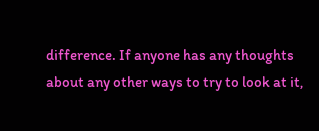difference. If anyone has any thoughts about any other ways to try to look at it,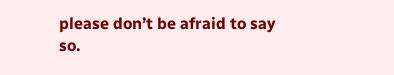please don’t be afraid to say so.